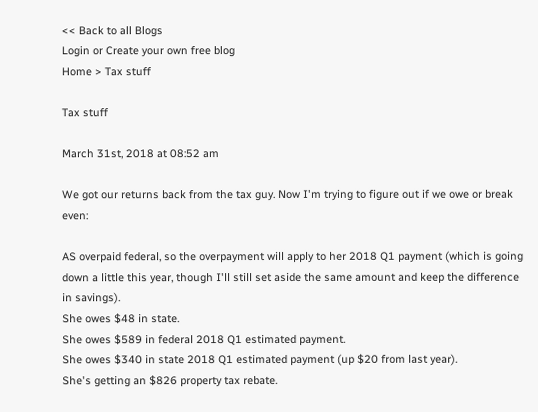<< Back to all Blogs
Login or Create your own free blog
Home > Tax stuff

Tax stuff

March 31st, 2018 at 08:52 am

We got our returns back from the tax guy. Now I'm trying to figure out if we owe or break even:

AS overpaid federal, so the overpayment will apply to her 2018 Q1 payment (which is going down a little this year, though I'll still set aside the same amount and keep the difference in savings).
She owes $48 in state.
She owes $589 in federal 2018 Q1 estimated payment.
She owes $340 in state 2018 Q1 estimated payment (up $20 from last year).
She's getting an $826 property tax rebate.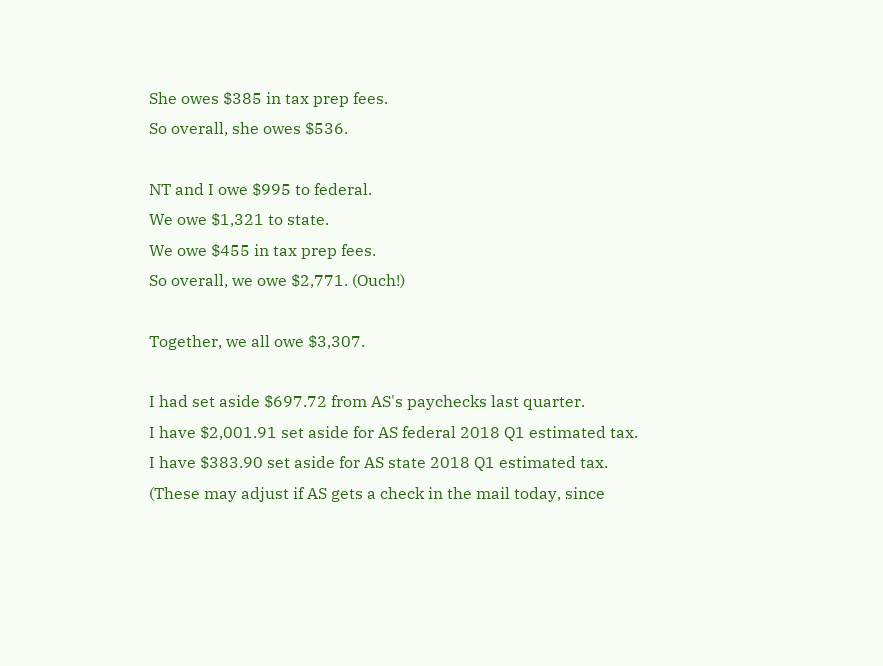She owes $385 in tax prep fees.
So overall, she owes $536.

NT and I owe $995 to federal.
We owe $1,321 to state.
We owe $455 in tax prep fees.
So overall, we owe $2,771. (Ouch!)

Together, we all owe $3,307.

I had set aside $697.72 from AS's paychecks last quarter.
I have $2,001.91 set aside for AS federal 2018 Q1 estimated tax.
I have $383.90 set aside for AS state 2018 Q1 estimated tax.
(These may adjust if AS gets a check in the mail today, since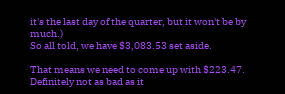it's the last day of the quarter, but it won't be by much.)
So all told, we have $3,083.53 set aside.

That means we need to come up with $223.47. Definitely not as bad as it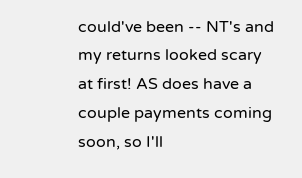could've been -- NT's and my returns looked scary at first! AS does have a couple payments coming soon, so I'll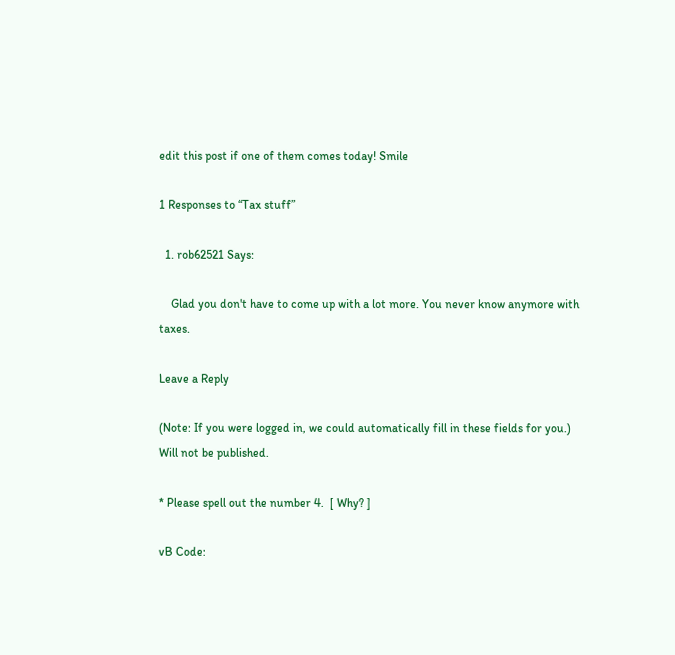edit this post if one of them comes today! Smile

1 Responses to “Tax stuff”

  1. rob62521 Says:

    Glad you don't have to come up with a lot more. You never know anymore with taxes.

Leave a Reply

(Note: If you were logged in, we could automatically fill in these fields for you.)
Will not be published.

* Please spell out the number 4.  [ Why? ]

vB Code: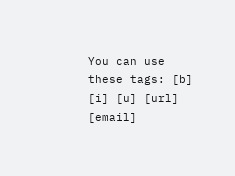You can use these tags: [b] [i] [u] [url] [email]